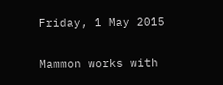Friday, 1 May 2015

Mammon works with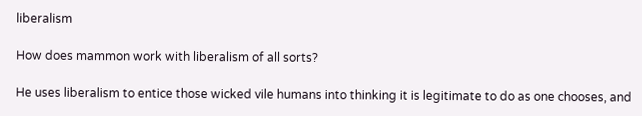liberalism

How does mammon work with liberalism of all sorts?

He uses liberalism to entice those wicked vile humans into thinking it is legitimate to do as one chooses, and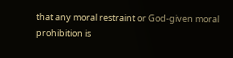that any moral restraint or God-given moral prohibition is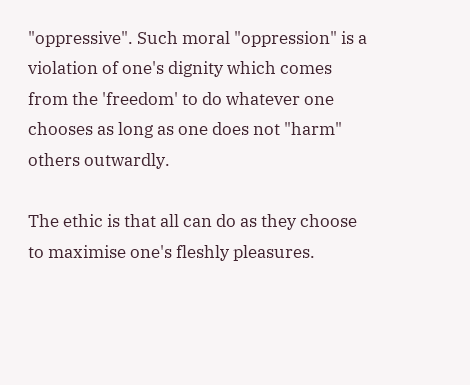"oppressive". Such moral "oppression" is a violation of one's dignity which comes from the 'freedom' to do whatever one chooses as long as one does not "harm" others outwardly.

The ethic is that all can do as they choose to maximise one's fleshly pleasures.